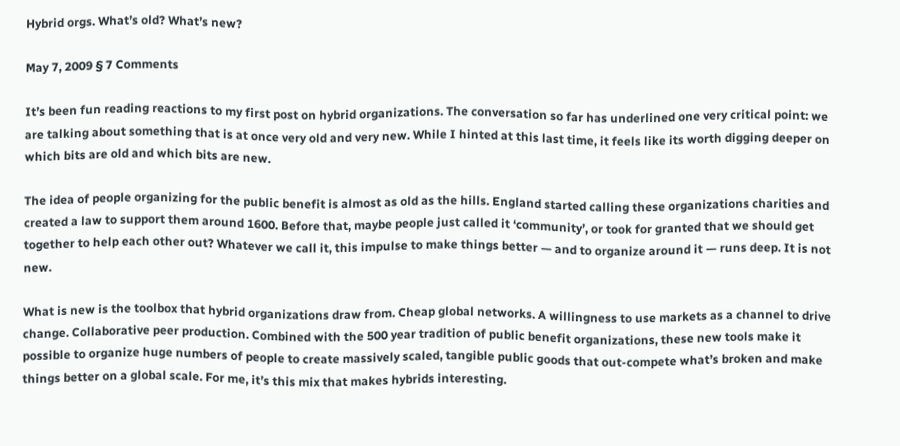Hybrid orgs. What’s old? What’s new?

May 7, 2009 § 7 Comments

It’s been fun reading reactions to my first post on hybrid organizations. The conversation so far has underlined one very critical point: we are talking about something that is at once very old and very new. While I hinted at this last time, it feels like its worth digging deeper on which bits are old and which bits are new.

The idea of people organizing for the public benefit is almost as old as the hills. England started calling these organizations charities and created a law to support them around 1600. Before that, maybe people just called it ‘community’, or took for granted that we should get together to help each other out? Whatever we call it, this impulse to make things better — and to organize around it — runs deep. It is not new.

What is new is the toolbox that hybrid organizations draw from. Cheap global networks. A willingness to use markets as a channel to drive change. Collaborative peer production. Combined with the 500 year tradition of public benefit organizations, these new tools make it possible to organize huge numbers of people to create massively scaled, tangible public goods that out-compete what’s broken and make things better on a global scale. For me, it’s this mix that makes hybrids interesting.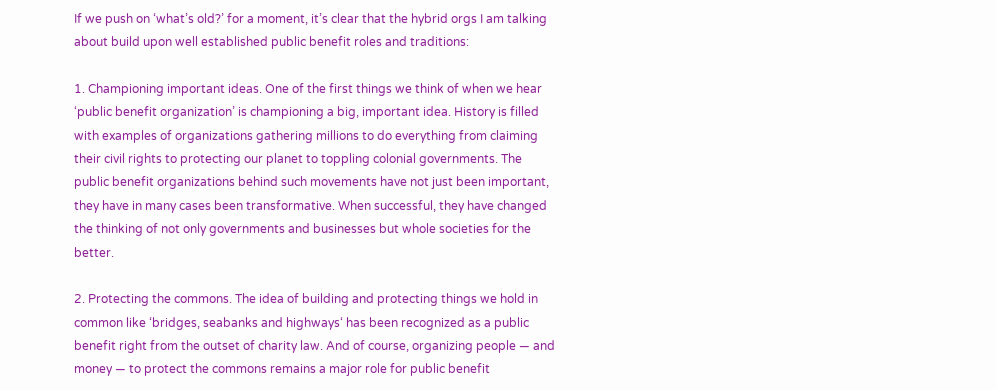If we push on ‘what’s old?’ for a moment, it’s clear that the hybrid orgs I am talking about build upon well established public benefit roles and traditions:

1. Championing important ideas. One of the first things we think of when we hear ‘public benefit organization’ is championing a big, important idea. History is filled with examples of organizations gathering millions to do everything from claiming their civil rights to protecting our planet to toppling colonial governments. The public benefit organizations behind such movements have not just been important, they have in many cases been transformative. When successful, they have changed the thinking of not only governments and businesses but whole societies for the better.

2. Protecting the commons. The idea of building and protecting things we hold in common like ‘bridges, seabanks and highways‘ has been recognized as a public benefit right from the outset of charity law. And of course, organizing people — and money — to protect the commons remains a major role for public benefit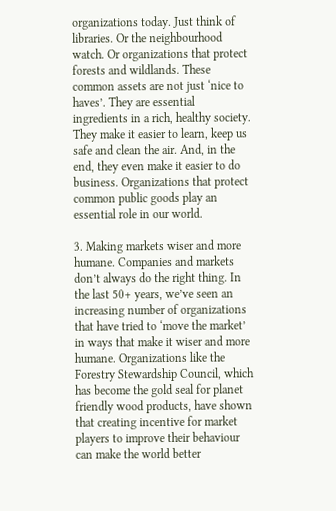organizations today. Just think of libraries. Or the neighbourhood watch. Or organizations that protect forests and wildlands. These common assets are not just ‘nice to haves’. They are essential ingredients in a rich, healthy society. They make it easier to learn, keep us safe and clean the air. And, in the end, they even make it easier to do business. Organizations that protect common public goods play an essential role in our world.

3. Making markets wiser and more humane. Companies and markets don’t always do the right thing. In the last 50+ years, we’ve seen an increasing number of organizations that have tried to ‘move the market’ in ways that make it wiser and more humane. Organizations like the Forestry Stewardship Council, which has become the gold seal for planet friendly wood products, have shown that creating incentive for market players to improve their behaviour can make the world better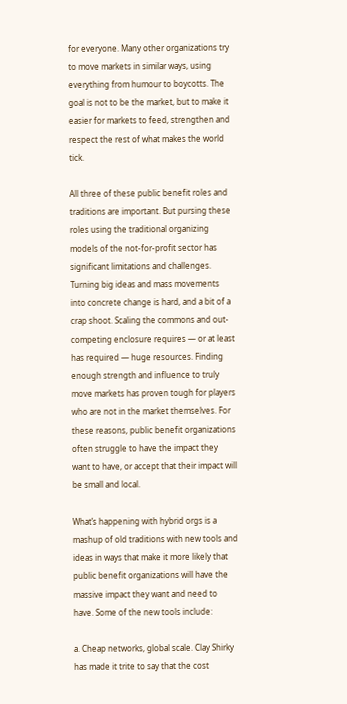for everyone. Many other organizations try to move markets in similar ways, using everything from humour to boycotts. The goal is not to be the market, but to make it easier for markets to feed, strengthen and respect the rest of what makes the world tick.

All three of these public benefit roles and traditions are important. But pursing these roles using the traditional organizing models of the not-for-profit sector has significant limitations and challenges. Turning big ideas and mass movements into concrete change is hard, and a bit of a crap shoot. Scaling the commons and out-competing enclosure requires — or at least has required — huge resources. Finding enough strength and influence to truly move markets has proven tough for players who are not in the market themselves. For these reasons, public benefit organizations often struggle to have the impact they want to have, or accept that their impact will be small and local.

What’s happening with hybrid orgs is a mashup of old traditions with new tools and ideas in ways that make it more likely that public benefit organizations will have the massive impact they want and need to have. Some of the new tools include:

a. Cheap networks, global scale. Clay Shirky has made it trite to say that the cost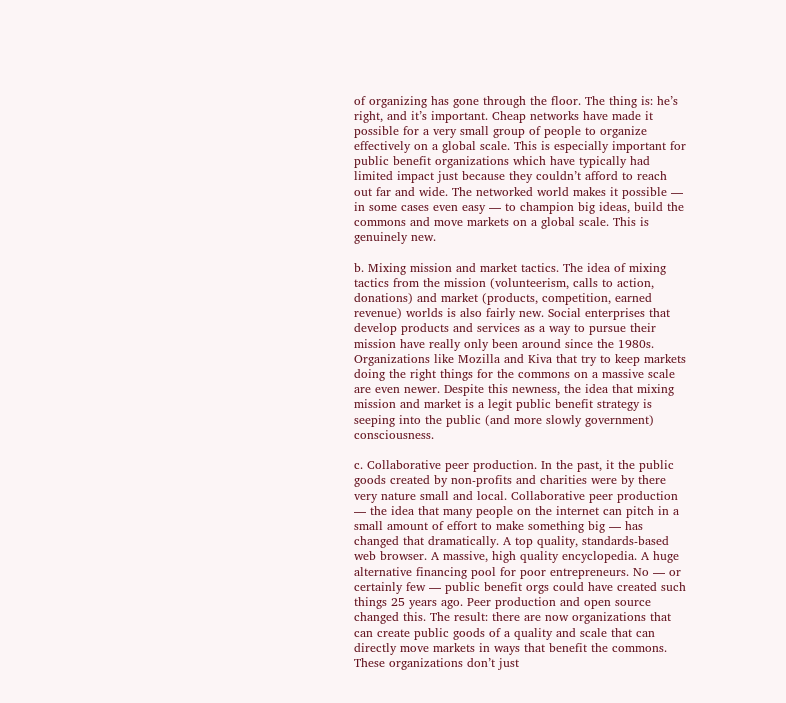of organizing has gone through the floor. The thing is: he’s right, and it’s important. Cheap networks have made it possible for a very small group of people to organize effectively on a global scale. This is especially important for public benefit organizations which have typically had limited impact just because they couldn’t afford to reach out far and wide. The networked world makes it possible — in some cases even easy — to champion big ideas, build the commons and move markets on a global scale. This is genuinely new.

b. Mixing mission and market tactics. The idea of mixing tactics from the mission (volunteerism, calls to action, donations) and market (products, competition, earned revenue) worlds is also fairly new. Social enterprises that develop products and services as a way to pursue their mission have really only been around since the 1980s. Organizations like Mozilla and Kiva that try to keep markets doing the right things for the commons on a massive scale are even newer. Despite this newness, the idea that mixing mission and market is a legit public benefit strategy is seeping into the public (and more slowly government) consciousness.

c. Collaborative peer production. In the past, it the public goods created by non-profits and charities were by there very nature small and local. Collaborative peer production — the idea that many people on the internet can pitch in a small amount of effort to make something big — has changed that dramatically. A top quality, standards-based web browser. A massive, high quality encyclopedia. A huge alternative financing pool for poor entrepreneurs. No — or certainly few — public benefit orgs could have created such things 25 years ago. Peer production and open source changed this. The result: there are now organizations that can create public goods of a quality and scale that can directly move markets in ways that benefit the commons. These organizations don’t just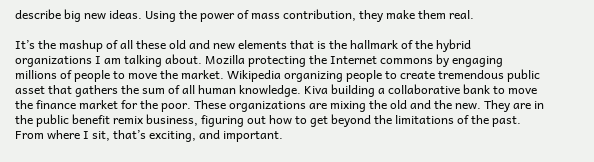describe big new ideas. Using the power of mass contribution, they make them real.

It’s the mashup of all these old and new elements that is the hallmark of the hybrid organizations I am talking about. Mozilla protecting the Internet commons by engaging millions of people to move the market. Wikipedia organizing people to create tremendous public asset that gathers the sum of all human knowledge. Kiva building a collaborative bank to move the finance market for the poor. These organizations are mixing the old and the new. They are in the public benefit remix business, figuring out how to get beyond the limitations of the past. From where I sit, that’s exciting, and important.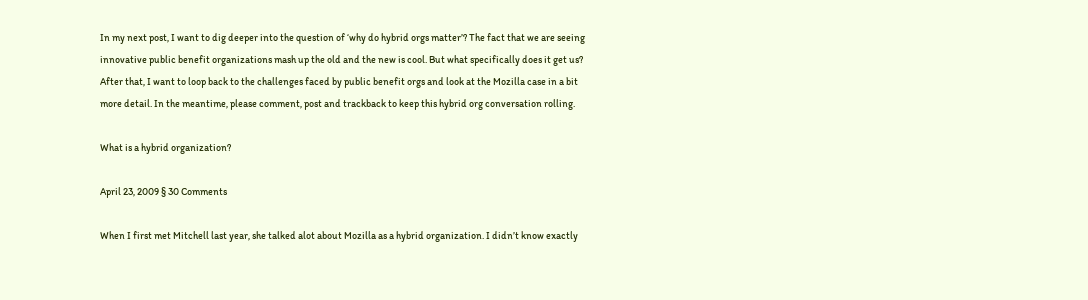In my next post, I want to dig deeper into the question of ‘why do hybrid orgs matter’? The fact that we are seeing innovative public benefit organizations mash up the old and the new is cool. But what specifically does it get us? After that, I want to loop back to the challenges faced by public benefit orgs and look at the Mozilla case in a bit more detail. In the meantime, please comment, post and trackback to keep this hybrid org conversation rolling.

What is a hybrid organization?

April 23, 2009 § 30 Comments

When I first met Mitchell last year, she talked alot about Mozilla as a hybrid organization. I didn’t know exactly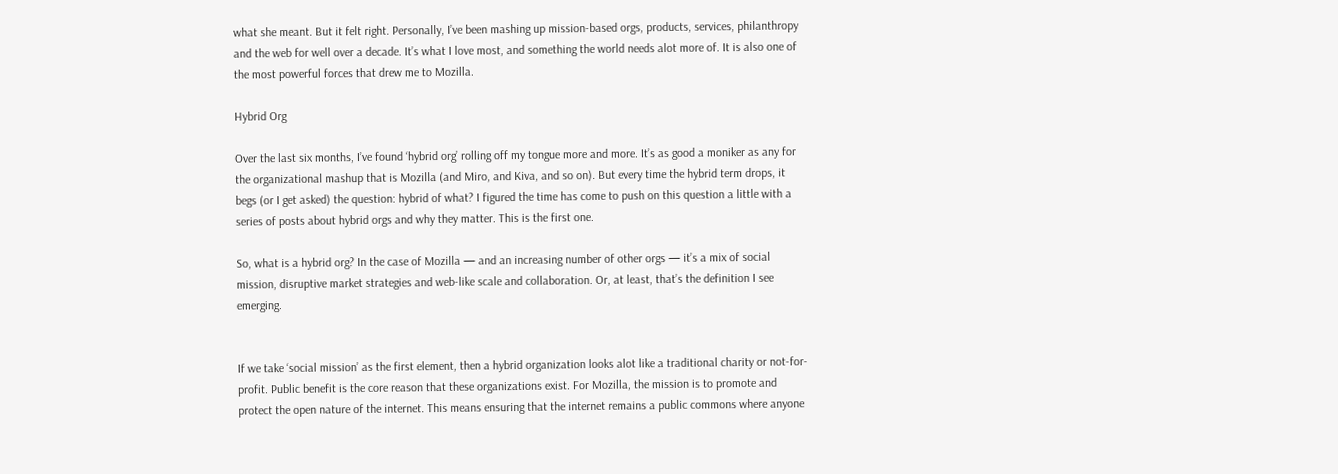what she meant. But it felt right. Personally, I’ve been mashing up mission-based orgs, products, services, philanthropy and the web for well over a decade. It’s what I love most, and something the world needs alot more of. It is also one of the most powerful forces that drew me to Mozilla.

Hybrid Org

Over the last six months, I’ve found ‘hybrid org’ rolling off my tongue more and more. It’s as good a moniker as any for the organizational mashup that is Mozilla (and Miro, and Kiva, and so on). But every time the hybrid term drops, it begs (or I get asked) the question: hybrid of what? I figured the time has come to push on this question a little with a series of posts about hybrid orgs and why they matter. This is the first one.

So, what is a hybrid org? In the case of Mozilla — and an increasing number of other orgs — it’s a mix of social mission, disruptive market strategies and web-like scale and collaboration. Or, at least, that’s the definition I see emerging.


If we take ‘social mission’ as the first element, then a hybrid organization looks alot like a traditional charity or not-for-profit. Public benefit is the core reason that these organizations exist. For Mozilla, the mission is to promote and protect the open nature of the internet. This means ensuring that the internet remains a public commons where anyone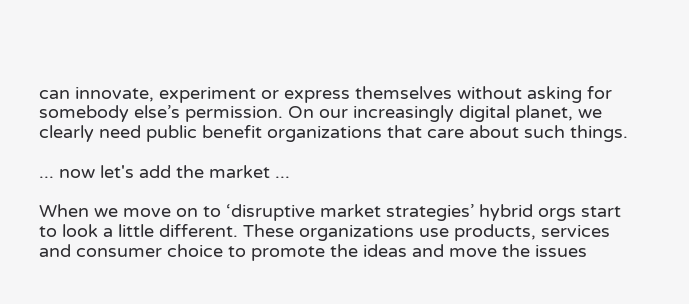can innovate, experiment or express themselves without asking for somebody else’s permission. On our increasingly digital planet, we clearly need public benefit organizations that care about such things.

... now let's add the market ...

When we move on to ‘disruptive market strategies’ hybrid orgs start to look a little different. These organizations use products, services and consumer choice to promote the ideas and move the issues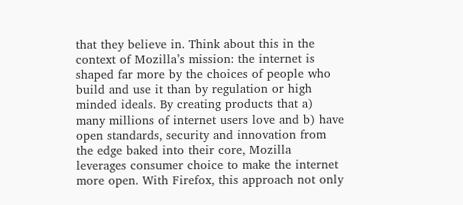that they believe in. Think about this in the context of Mozilla’s mission: the internet is shaped far more by the choices of people who build and use it than by regulation or high minded ideals. By creating products that a) many millions of internet users love and b) have open standards, security and innovation from the edge baked into their core, Mozilla leverages consumer choice to make the internet more open. With Firefox, this approach not only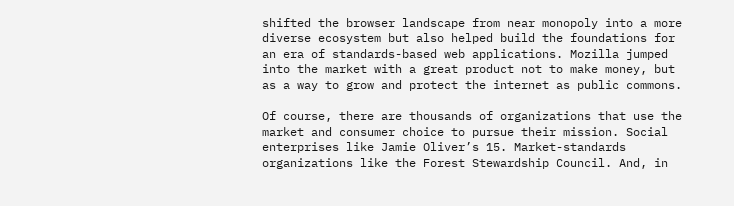shifted the browser landscape from near monopoly into a more diverse ecosystem but also helped build the foundations for an era of standards-based web applications. Mozilla jumped into the market with a great product not to make money, but as a way to grow and protect the internet as public commons.

Of course, there are thousands of organizations that use the market and consumer choice to pursue their mission. Social enterprises like Jamie Oliver’s 15. Market-standards organizations like the Forest Stewardship Council. And, in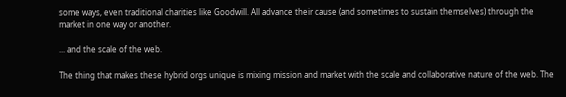some ways, even traditional charities like Goodwill. All advance their cause (and sometimes to sustain themselves) through the market in one way or another.

... and the scale of the web.

The thing that makes these hybrid orgs unique is mixing mission and market with the scale and collaborative nature of the web. The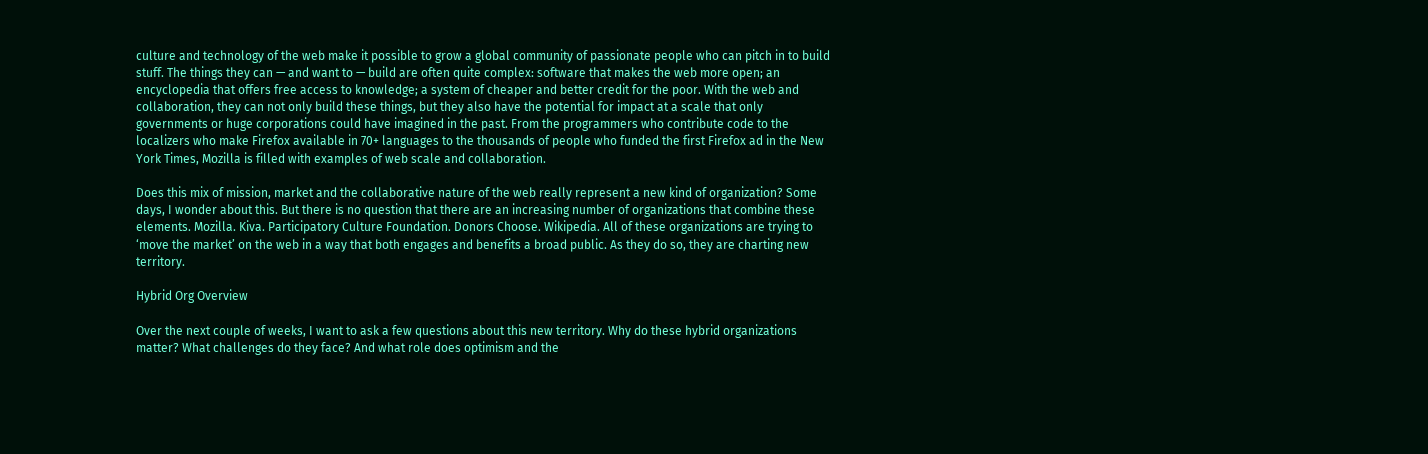culture and technology of the web make it possible to grow a global community of passionate people who can pitch in to build stuff. The things they can — and want to — build are often quite complex: software that makes the web more open; an encyclopedia that offers free access to knowledge; a system of cheaper and better credit for the poor. With the web and collaboration, they can not only build these things, but they also have the potential for impact at a scale that only governments or huge corporations could have imagined in the past. From the programmers who contribute code to the localizers who make Firefox available in 70+ languages to the thousands of people who funded the first Firefox ad in the New York Times, Mozilla is filled with examples of web scale and collaboration.

Does this mix of mission, market and the collaborative nature of the web really represent a new kind of organization? Some days, I wonder about this. But there is no question that there are an increasing number of organizations that combine these elements. Mozilla. Kiva. Participatory Culture Foundation. Donors Choose. Wikipedia. All of these organizations are trying to ‘move the market’ on the web in a way that both engages and benefits a broad public. As they do so, they are charting new territory.

Hybrid Org Overview

Over the next couple of weeks, I want to ask a few questions about this new territory. Why do these hybrid organizations matter? What challenges do they face? And what role does optimism and the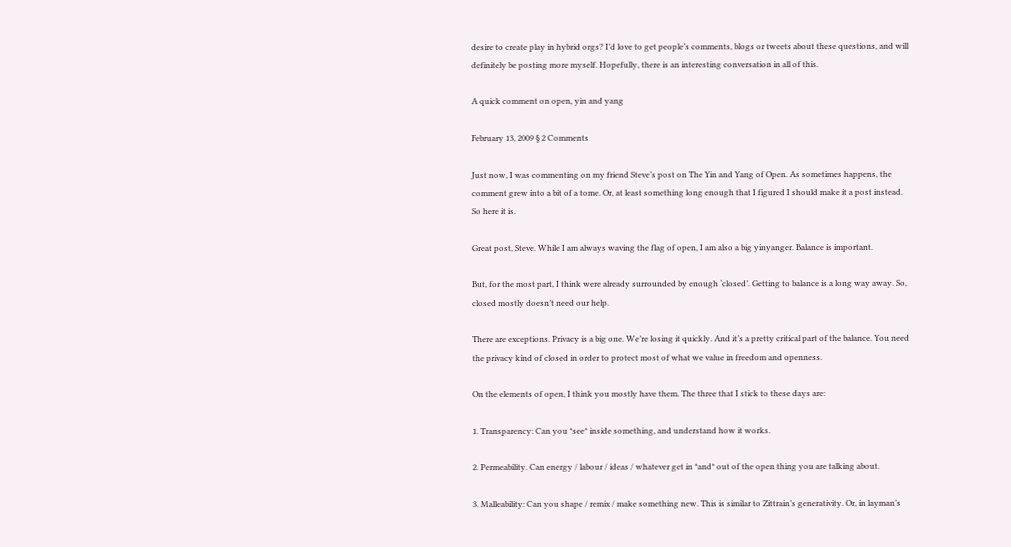desire to create play in hybrid orgs? I’d love to get people’s comments, blogs or tweets about these questions, and will definitely be posting more myself. Hopefully, there is an interesting conversation in all of this.

A quick comment on open, yin and yang

February 13, 2009 § 2 Comments

Just now, I was commenting on my friend Steve’s post on The Yin and Yang of Open. As sometimes happens, the comment grew into a bit of a tome. Or, at least something long enough that I figured I should make it a post instead. So here it is.

Great post, Steve. While I am always waving the flag of open, I am also a big yinyanger. Balance is important.

But, for the most part, I think were already surrounded by enough ‘closed’. Getting to balance is a long way away. So, closed mostly doesn’t need our help.

There are exceptions. Privacy is a big one. We’re losing it quickly. And it’s a pretty critical part of the balance. You need the privacy kind of closed in order to protect most of what we value in freedom and openness.

On the elements of open, I think you mostly have them. The three that I stick to these days are:

1. Transparency: Can you *see* inside something, and understand how it works.

2. Permeability. Can energy / labour / ideas / whatever get in *and* out of the open thing you are talking about.

3. Malleability: Can you shape / remix / make something new. This is similar to Zittrain’s generativity. Or, in layman’s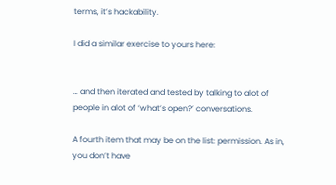terms, it’s hackability.

I did a similar exercise to yours here:


… and then iterated and tested by talking to alot of people in alot of ‘what’s open?’ conversations.

A fourth item that may be on the list: permission. As in, you don’t have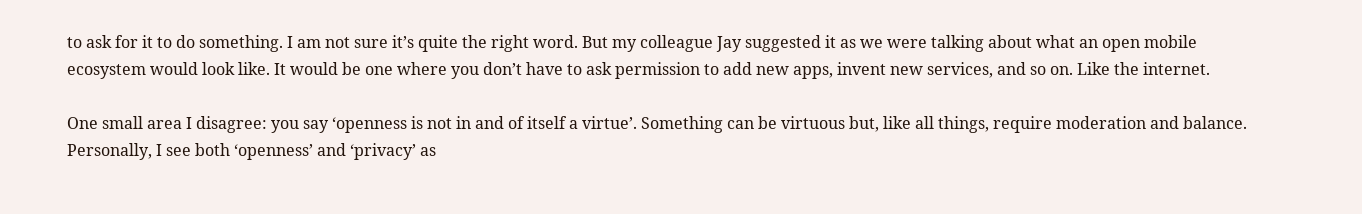to ask for it to do something. I am not sure it’s quite the right word. But my colleague Jay suggested it as we were talking about what an open mobile ecosystem would look like. It would be one where you don’t have to ask permission to add new apps, invent new services, and so on. Like the internet.

One small area I disagree: you say ‘openness is not in and of itself a virtue’. Something can be virtuous but, like all things, require moderation and balance. Personally, I see both ‘openness’ and ‘privacy’ as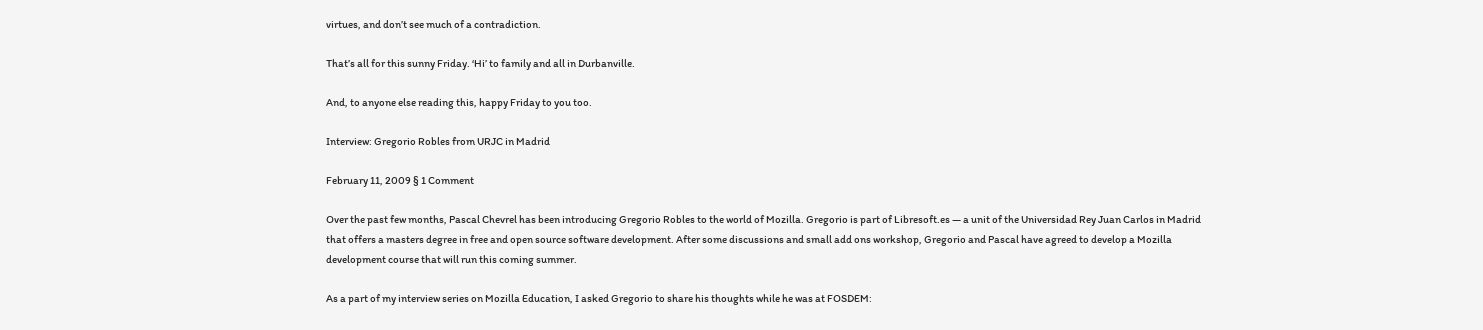virtues, and don’t see much of a contradiction.

That’s all for this sunny Friday. ‘Hi’ to family and all in Durbanville.

And, to anyone else reading this, happy Friday to you too.

Interview: Gregorio Robles from URJC in Madrid

February 11, 2009 § 1 Comment

Over the past few months, Pascal Chevrel has been introducing Gregorio Robles to the world of Mozilla. Gregorio is part of Libresoft.es — a unit of the Universidad Rey Juan Carlos in Madrid that offers a masters degree in free and open source software development. After some discussions and small add ons workshop, Gregorio and Pascal have agreed to develop a Mozilla development course that will run this coming summer.

As a part of my interview series on Mozilla Education, I asked Gregorio to share his thoughts while he was at FOSDEM: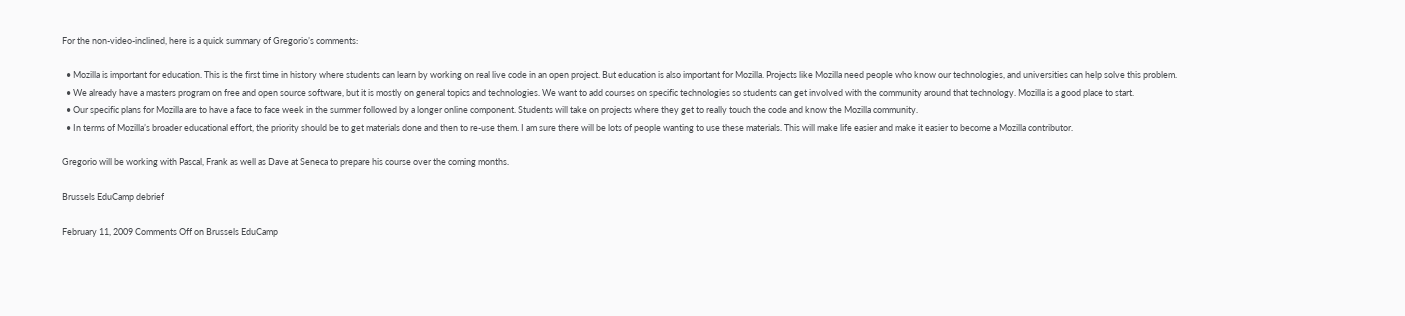For the non-video-inclined, here is a quick summary of Gregorio’s comments:

  • Mozilla is important for education. This is the first time in history where students can learn by working on real live code in an open project. But education is also important for Mozilla. Projects like Mozilla need people who know our technologies, and universities can help solve this problem.
  • We already have a masters program on free and open source software, but it is mostly on general topics and technologies. We want to add courses on specific technologies so students can get involved with the community around that technology. Mozilla is a good place to start.
  • Our specific plans for Mozilla are to have a face to face week in the summer followed by a longer online component. Students will take on projects where they get to really touch the code and know the Mozilla community.
  • In terms of Mozilla’s broader educational effort, the priority should be to get materials done and then to re-use them. I am sure there will be lots of people wanting to use these materials. This will make life easier and make it easier to become a Mozilla contributor.

Gregorio will be working with Pascal, Frank as well as Dave at Seneca to prepare his course over the coming months.

Brussels EduCamp debrief

February 11, 2009 Comments Off on Brussels EduCamp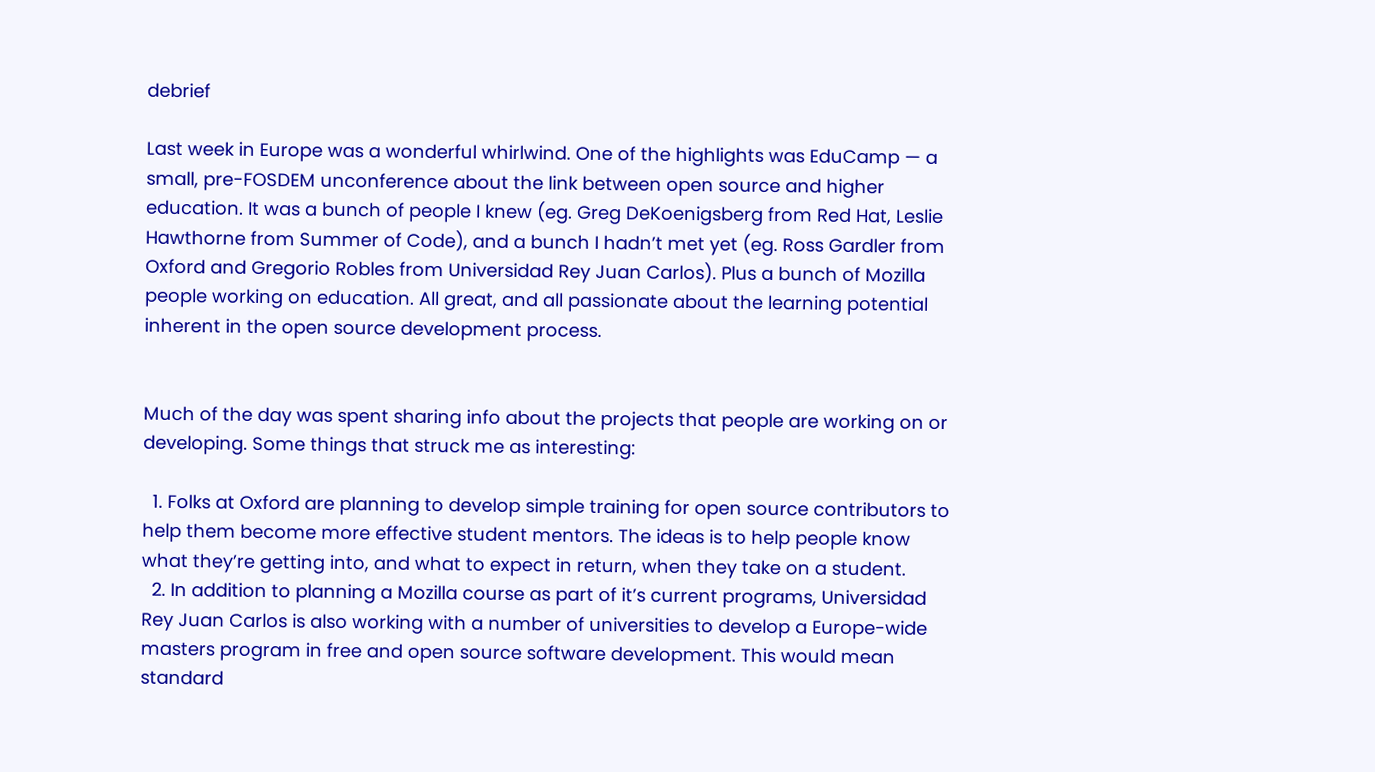debrief

Last week in Europe was a wonderful whirlwind. One of the highlights was EduCamp — a small, pre-FOSDEM unconference about the link between open source and higher education. It was a bunch of people I knew (eg. Greg DeKoenigsberg from Red Hat, Leslie Hawthorne from Summer of Code), and a bunch I hadn’t met yet (eg. Ross Gardler from Oxford and Gregorio Robles from Universidad Rey Juan Carlos). Plus a bunch of Mozilla people working on education. All great, and all passionate about the learning potential inherent in the open source development process.


Much of the day was spent sharing info about the projects that people are working on or developing. Some things that struck me as interesting:

  1. Folks at Oxford are planning to develop simple training for open source contributors to help them become more effective student mentors. The ideas is to help people know what they’re getting into, and what to expect in return, when they take on a student.
  2. In addition to planning a Mozilla course as part of it’s current programs, Universidad Rey Juan Carlos is also working with a number of universities to develop a Europe-wide masters program in free and open source software development. This would mean standard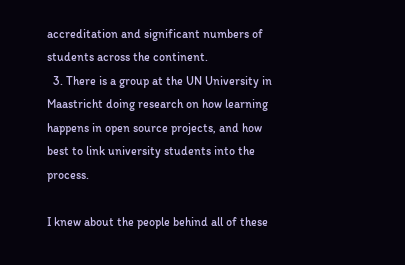accreditation and significant numbers of students across the continent.
  3. There is a group at the UN University in Maastricht doing research on how learning happens in open source projects, and how best to link university students into the process.

I knew about the people behind all of these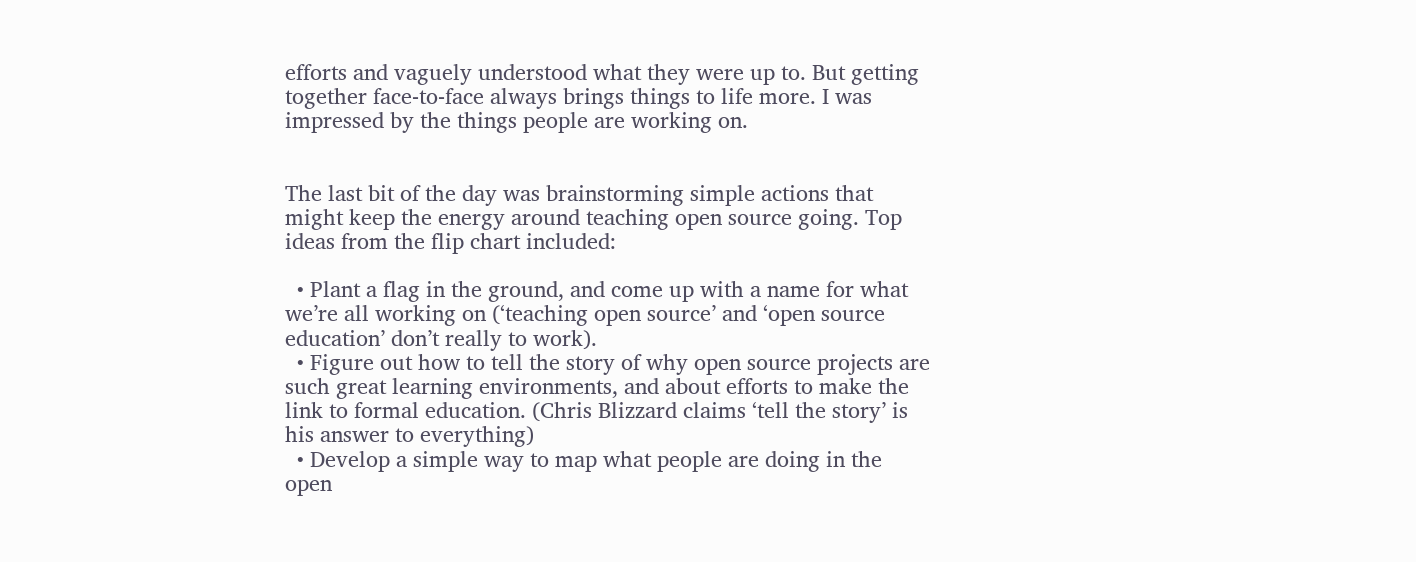efforts and vaguely understood what they were up to. But getting together face-to-face always brings things to life more. I was impressed by the things people are working on.


The last bit of the day was brainstorming simple actions that might keep the energy around teaching open source going. Top ideas from the flip chart included:

  • Plant a flag in the ground, and come up with a name for what we’re all working on (‘teaching open source’ and ‘open source education’ don’t really to work).
  • Figure out how to tell the story of why open source projects are such great learning environments, and about efforts to make the link to formal education. (Chris Blizzard claims ‘tell the story’ is his answer to everything)
  • Develop a simple way to map what people are doing in the open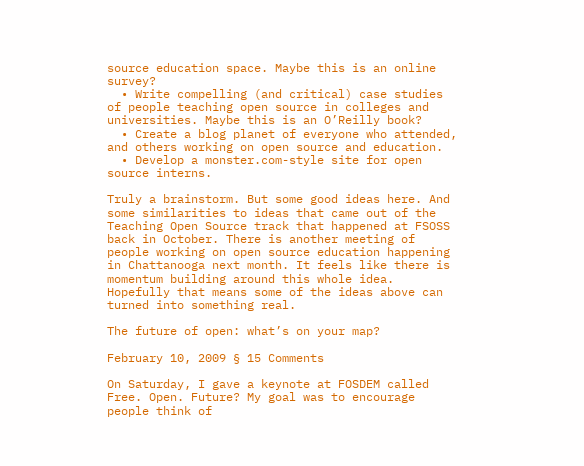source education space. Maybe this is an online survey?
  • Write compelling (and critical) case studies of people teaching open source in colleges and universities. Maybe this is an O’Reilly book?
  • Create a blog planet of everyone who attended, and others working on open source and education.
  • Develop a monster.com-style site for open source interns.

Truly a brainstorm. But some good ideas here. And some similarities to ideas that came out of the Teaching Open Source track that happened at FSOSS back in October. There is another meeting of people working on open source education happening in Chattanooga next month. It feels like there is momentum building around this whole idea. Hopefully that means some of the ideas above can turned into something real.

The future of open: what’s on your map?

February 10, 2009 § 15 Comments

On Saturday, I gave a keynote at FOSDEM called Free. Open. Future? My goal was to encourage people think of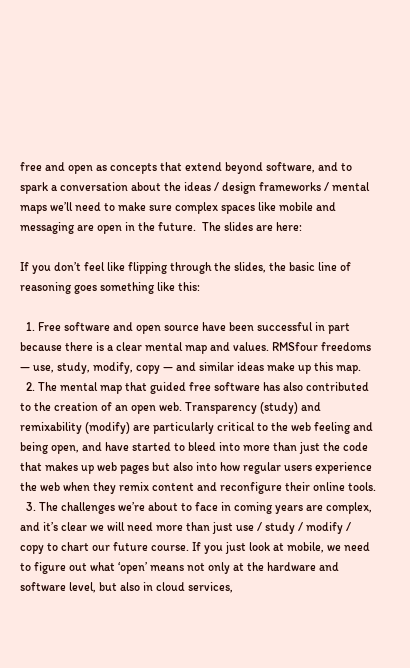free and open as concepts that extend beyond software, and to spark a conversation about the ideas / design frameworks / mental maps we’ll need to make sure complex spaces like mobile and messaging are open in the future.  The slides are here:

If you don’t feel like flipping through the slides, the basic line of reasoning goes something like this:

  1. Free software and open source have been successful in part because there is a clear mental map and values. RMSfour freedoms — use, study, modify, copy — and similar ideas make up this map.
  2. The mental map that guided free software has also contributed to the creation of an open web. Transparency (study) and remixability (modify) are particularly critical to the web feeling and being open, and have started to bleed into more than just the code that makes up web pages but also into how regular users experience the web when they remix content and reconfigure their online tools.
  3. The challenges we’re about to face in coming years are complex, and it’s clear we will need more than just use / study / modify / copy to chart our future course. If you just look at mobile, we need to figure out what ‘open’ means not only at the hardware and software level, but also in cloud services,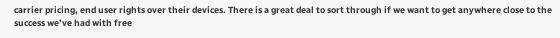carrier pricing, end user rights over their devices. There is a great deal to sort through if we want to get anywhere close to the success we’ve had with free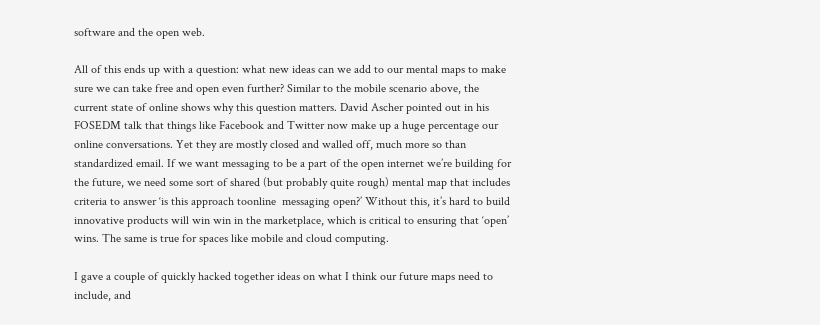software and the open web.

All of this ends up with a question: what new ideas can we add to our mental maps to make sure we can take free and open even further? Similar to the mobile scenario above, the current state of online shows why this question matters. David Ascher pointed out in his FOSEDM talk that things like Facebook and Twitter now make up a huge percentage our online conversations. Yet they are mostly closed and walled off, much more so than standardized email. If we want messaging to be a part of the open internet we’re building for the future, we need some sort of shared (but probably quite rough) mental map that includes criteria to answer ‘is this approach toonline  messaging open?’ Without this, it’s hard to build innovative products will win win in the marketplace, which is critical to ensuring that ‘open’ wins. The same is true for spaces like mobile and cloud computing.

I gave a couple of quickly hacked together ideas on what I think our future maps need to include, and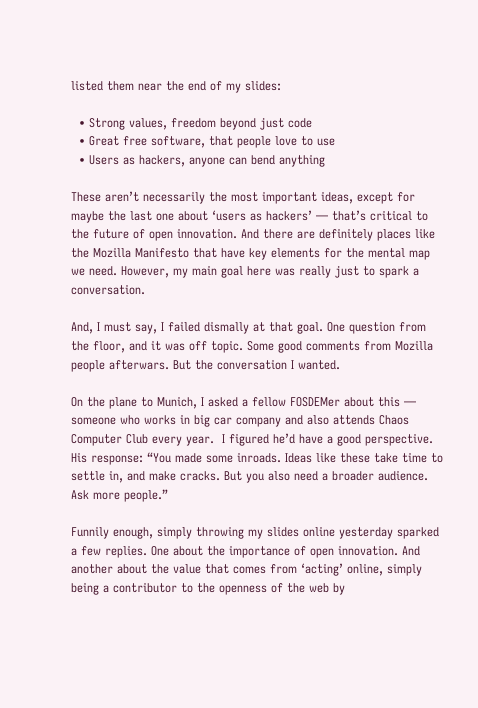listed them near the end of my slides:

  • Strong values, freedom beyond just code
  • Great free software, that people love to use
  • Users as hackers, anyone can bend anything

These aren’t necessarily the most important ideas, except for maybe the last one about ‘users as hackers’ — that’s critical to the future of open innovation. And there are definitely places like the Mozilla Manifesto that have key elements for the mental map we need. However, my main goal here was really just to spark a conversation.

And, I must say, I failed dismally at that goal. One question from the floor, and it was off topic. Some good comments from Mozilla people afterwars. But the conversation I wanted.

On the plane to Munich, I asked a fellow FOSDEMer about this — someone who works in big car company and also attends Chaos Computer Club every year.  I figured he’d have a good perspective. His response: “You made some inroads. Ideas like these take time to settle in, and make cracks. But you also need a broader audience. Ask more people.”

Funnily enough, simply throwing my slides online yesterday sparked a few replies. One about the importance of open innovation. And another about the value that comes from ‘acting’ online, simply being a contributor to the openness of the web by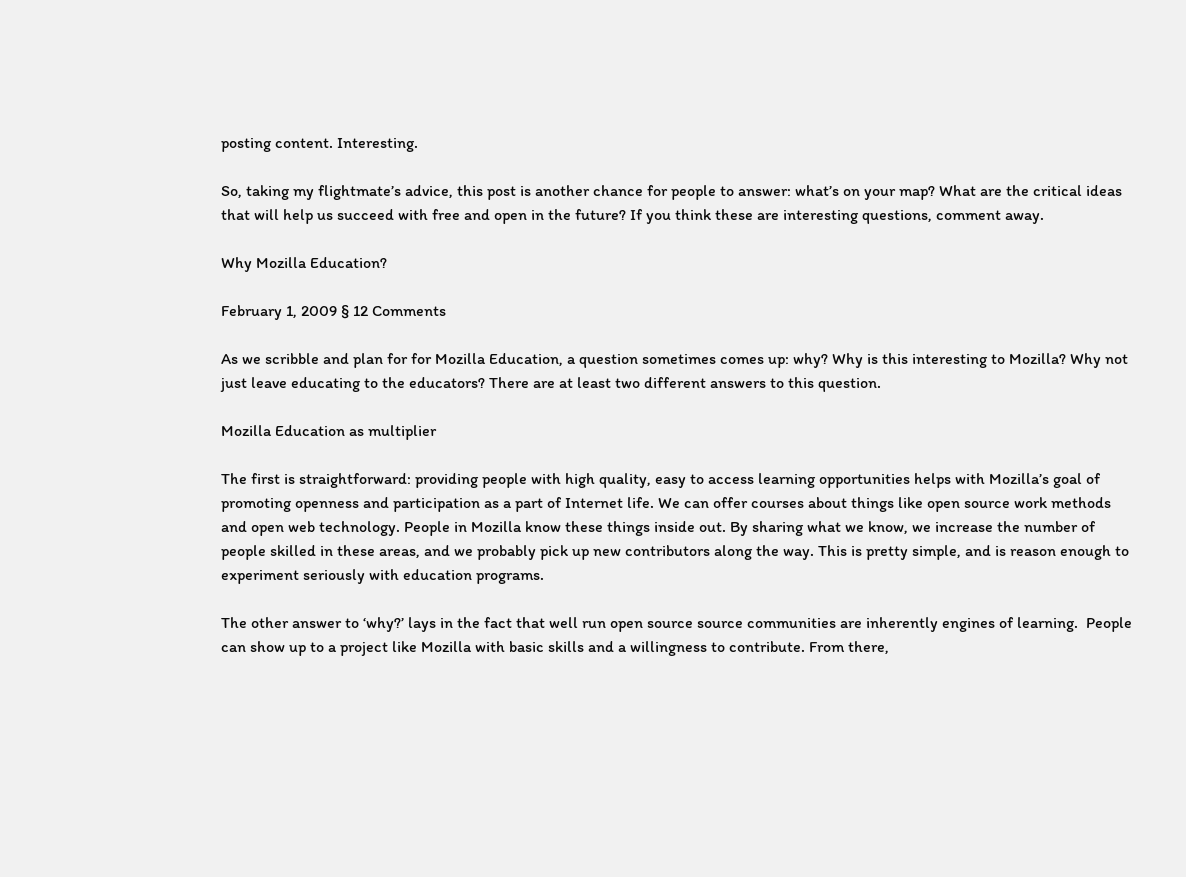posting content. Interesting.

So, taking my flightmate’s advice, this post is another chance for people to answer: what’s on your map? What are the critical ideas that will help us succeed with free and open in the future? If you think these are interesting questions, comment away.

Why Mozilla Education?

February 1, 2009 § 12 Comments

As we scribble and plan for for Mozilla Education, a question sometimes comes up: why? Why is this interesting to Mozilla? Why not just leave educating to the educators? There are at least two different answers to this question.

Mozilla Education as multiplier

The first is straightforward: providing people with high quality, easy to access learning opportunities helps with Mozilla’s goal of promoting openness and participation as a part of Internet life. We can offer courses about things like open source work methods and open web technology. People in Mozilla know these things inside out. By sharing what we know, we increase the number of people skilled in these areas, and we probably pick up new contributors along the way. This is pretty simple, and is reason enough to experiment seriously with education programs.

The other answer to ‘why?’ lays in the fact that well run open source source communities are inherently engines of learning.  People can show up to a project like Mozilla with basic skills and a willingness to contribute. From there,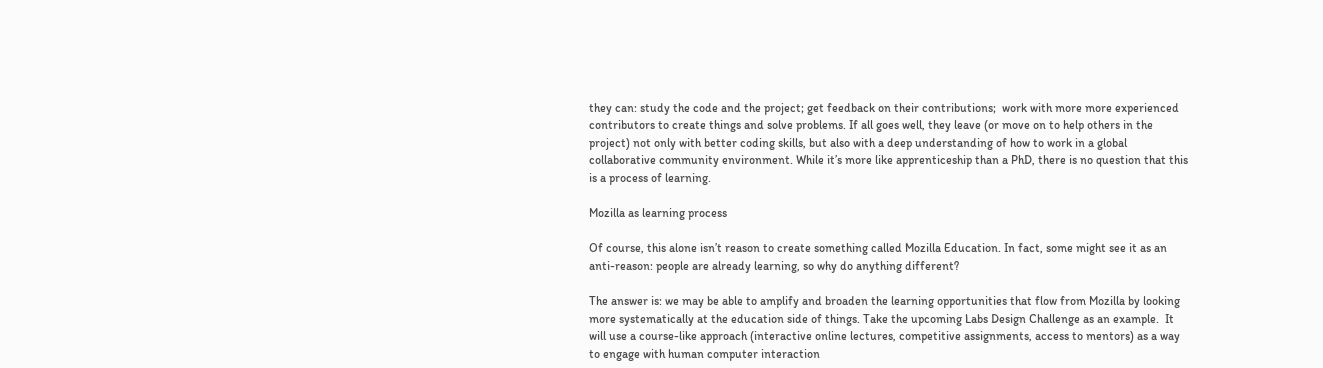they can: study the code and the project; get feedback on their contributions;  work with more more experienced contributors to create things and solve problems. If all goes well, they leave (or move on to help others in the project) not only with better coding skills, but also with a deep understanding of how to work in a global collaborative community environment. While it’s more like apprenticeship than a PhD, there is no question that this is a process of learning.

Mozilla as learning process

Of course, this alone isn’t reason to create something called Mozilla Education. In fact, some might see it as an anti-reason: people are already learning, so why do anything different?

The answer is: we may be able to amplify and broaden the learning opportunities that flow from Mozilla by looking more systematically at the education side of things. Take the upcoming Labs Design Challenge as an example.  It will use a course-like approach (interactive online lectures, competitive assignments, access to mentors) as a way to engage with human computer interaction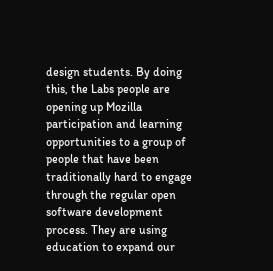design students. By doing this, the Labs people are opening up Mozilla participation and learning opportunities to a group of people that have been traditionally hard to engage through the regular open software development process. They are using education to expand our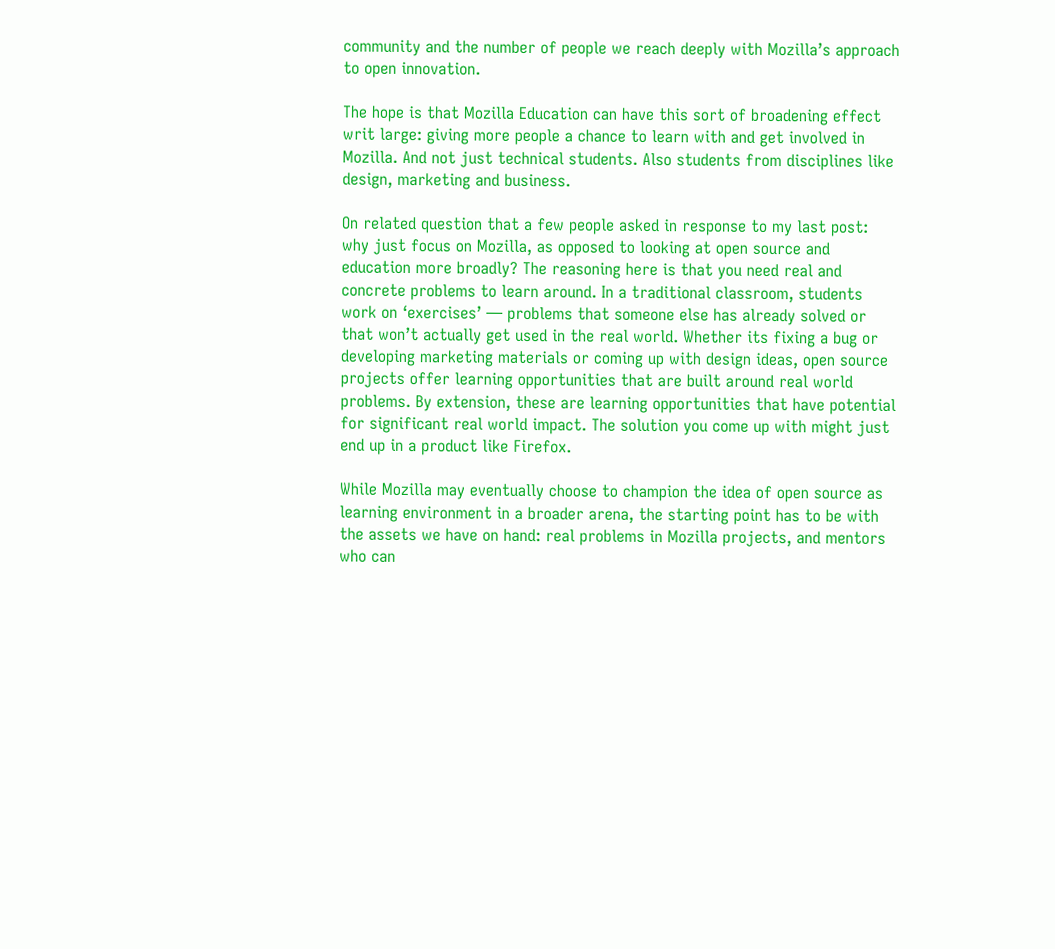community and the number of people we reach deeply with Mozilla’s approach to open innovation.

The hope is that Mozilla Education can have this sort of broadening effect writ large: giving more people a chance to learn with and get involved in Mozilla. And not just technical students. Also students from disciplines like design, marketing and business.

On related question that a few people asked in response to my last post: why just focus on Mozilla, as opposed to looking at open source and education more broadly? The reasoning here is that you need real and concrete problems to learn around. In a traditional classroom, students work on ‘exercises’ — problems that someone else has already solved or that won’t actually get used in the real world. Whether its fixing a bug or developing marketing materials or coming up with design ideas, open source projects offer learning opportunities that are built around real world problems. By extension, these are learning opportunities that have potential for significant real world impact. The solution you come up with might just end up in a product like Firefox.

While Mozilla may eventually choose to champion the idea of open source as learning environment in a broader arena, the starting point has to be with the assets we have on hand: real problems in Mozilla projects, and mentors who can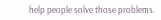help people solve those problems.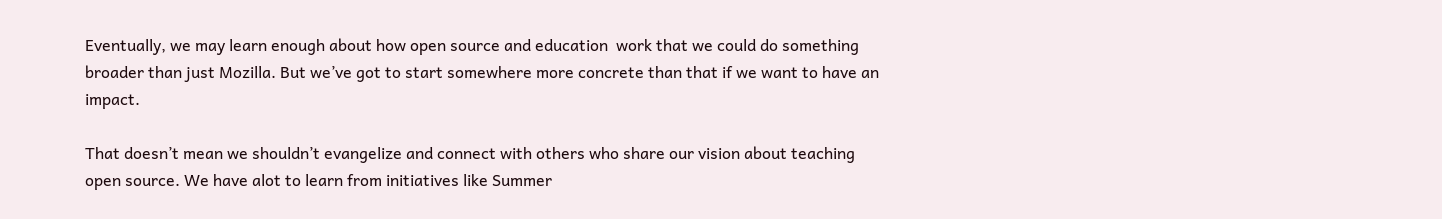Eventually, we may learn enough about how open source and education  work that we could do something broader than just Mozilla. But we’ve got to start somewhere more concrete than that if we want to have an impact.

That doesn’t mean we shouldn’t evangelize and connect with others who share our vision about teaching open source. We have alot to learn from initiatives like Summer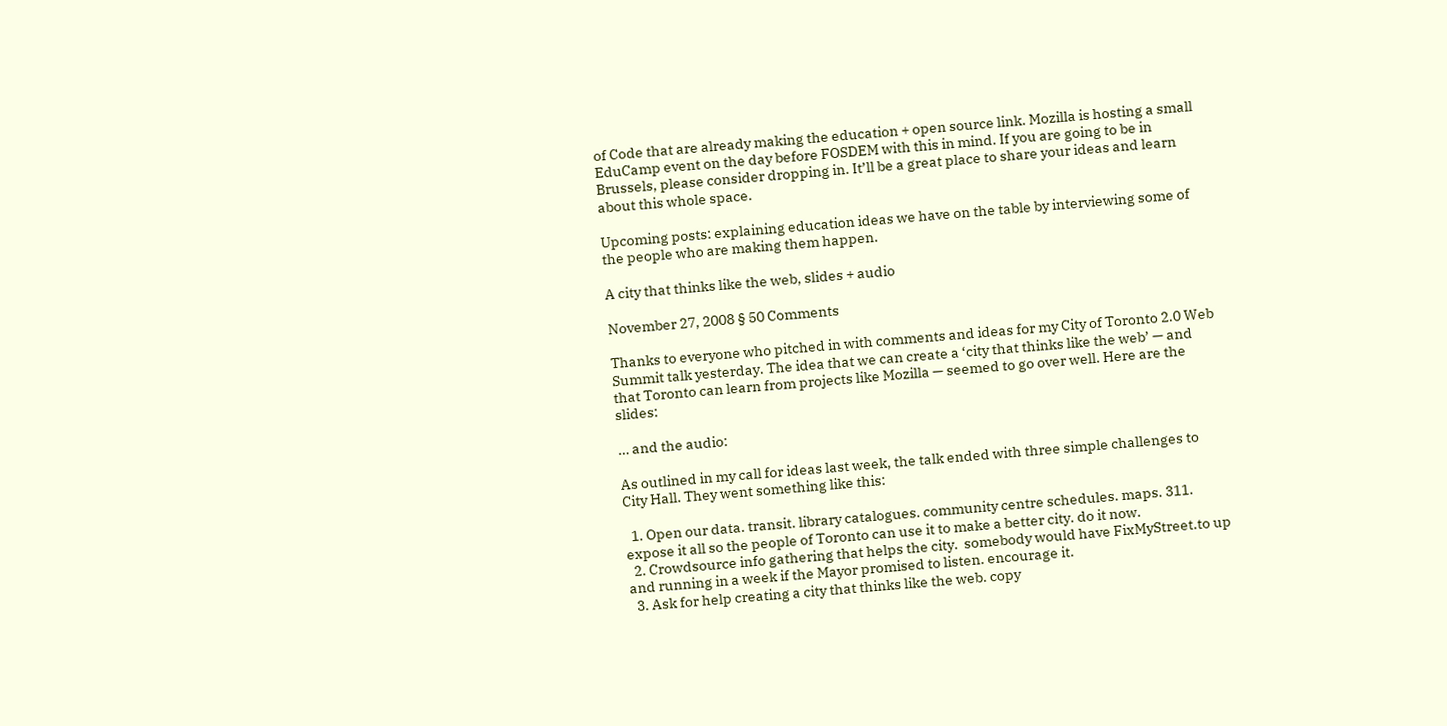of Code that are already making the education + open source link. Mozilla is hosting a small EduCamp event on the day before FOSDEM with this in mind. If you are going to be in Brussels, please consider dropping in. It’ll be a great place to share your ideas and learn about this whole space.

Upcoming posts: explaining education ideas we have on the table by interviewing some of the people who are making them happen.

A city that thinks like the web, slides + audio

November 27, 2008 § 50 Comments

Thanks to everyone who pitched in with comments and ideas for my City of Toronto 2.0 Web Summit talk yesterday. The idea that we can create a ‘city that thinks like the web’ — and that Toronto can learn from projects like Mozilla — seemed to go over well. Here are the slides:

… and the audio:

As outlined in my call for ideas last week, the talk ended with three simple challenges to City Hall. They went something like this:

  1. Open our data. transit. library catalogues. community centre schedules. maps. 311. expose it all so the people of Toronto can use it to make a better city. do it now.
  2. Crowdsource info gathering that helps the city.  somebody would have FixMyStreet.to up and running in a week if the Mayor promised to listen. encourage it.
  3. Ask for help creating a city that thinks like the web. copy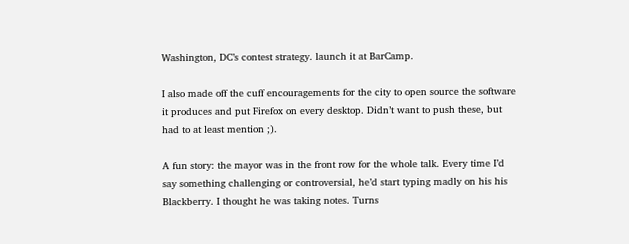Washington, DC’s contest strategy. launch it at BarCamp.

I also made off the cuff encouragements for the city to open source the software it produces and put Firefox on every desktop. Didn’t want to push these, but had to at least mention ;).

A fun story: the mayor was in the front row for the whole talk. Every time I’d say something challenging or controversial, he’d start typing madly on his his Blackberry. I thought he was taking notes. Turns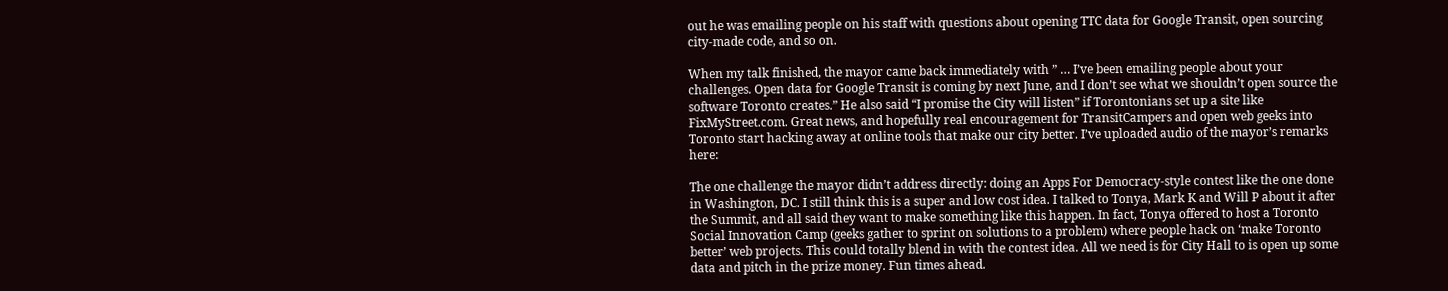out he was emailing people on his staff with questions about opening TTC data for Google Transit, open sourcing city-made code, and so on.

When my talk finished, the mayor came back immediately with ” … I’ve been emailing people about your challenges. Open data for Google Transit is coming by next June, and I don’t see what we shouldn’t open source the software Toronto creates.” He also said “I promise the City will listen” if Torontonians set up a site like FixMyStreet.com. Great news, and hopefully real encouragement for TransitCampers and open web geeks into Toronto start hacking away at online tools that make our city better. I’ve uploaded audio of the mayor’s remarks here:

The one challenge the mayor didn’t address directly: doing an Apps For Democracy-style contest like the one done in Washington, DC. I still think this is a super and low cost idea. I talked to Tonya, Mark K and Will P about it after the Summit, and all said they want to make something like this happen. In fact, Tonya offered to host a Toronto Social Innovation Camp (geeks gather to sprint on solutions to a problem) where people hack on ‘make Toronto better’ web projects. This could totally blend in with the contest idea. All we need is for City Hall to is open up some data and pitch in the prize money. Fun times ahead.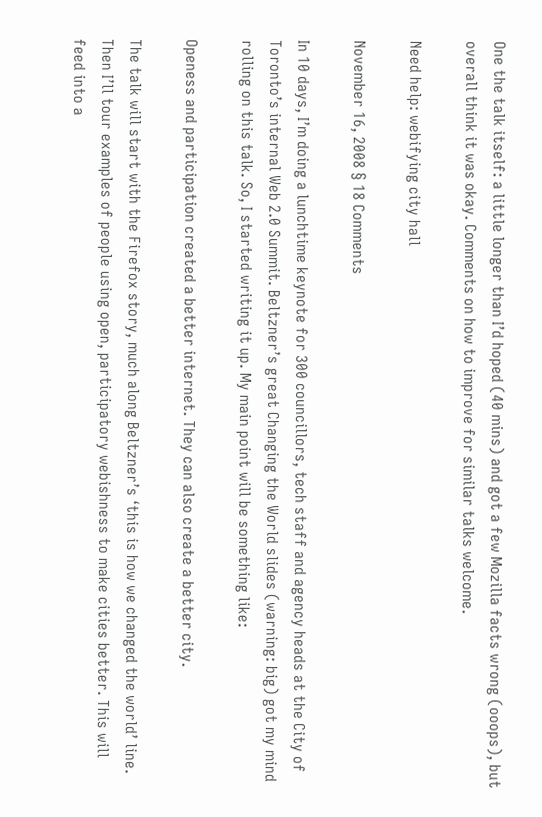One the talk itself: a little longer than I’d hoped (40 mins) and got a few Mozilla facts wrong (ooops), but overall think it was okay. Comments on how to improve for similar talks welcome.

Need help: webifying city hall

November 16, 2008 § 18 Comments

In 10 days, I’m doing a lunchtime keynote for 300 councillors, tech staff and agency heads at the City of Toronto’s internal Web 2.0 Summit. Beltzner’s great Changing the World slides (warning: big) got my mind rolling on this talk. So, I started writing it up. My main point will be something like:

Openess and participation created a better internet. They can also create a better city.

The talk will start with the Firefox story, much along Beltzner’s ‘this is how we changed the world’ line. Then I’ll tour examples of people using open, participatory webishness to make cities better. This will feed into a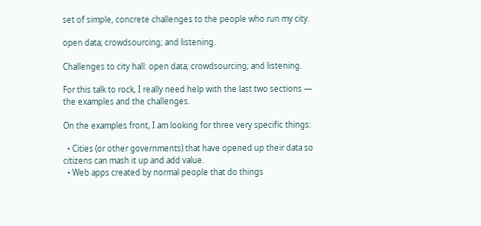set of simple, concrete challenges to the people who run my city.

open data; crowdsourcing; and listening.

Challenges to city hall: open data; crowdsourcing; and listening.

For this talk to rock, I really need help with the last two sections — the examples and the challenges.

On the examples front, I am looking for three very specific things:

  • Cities (or other governments) that have opened up their data so citizens can mash it up and add value.
  • Web apps created by normal people that do things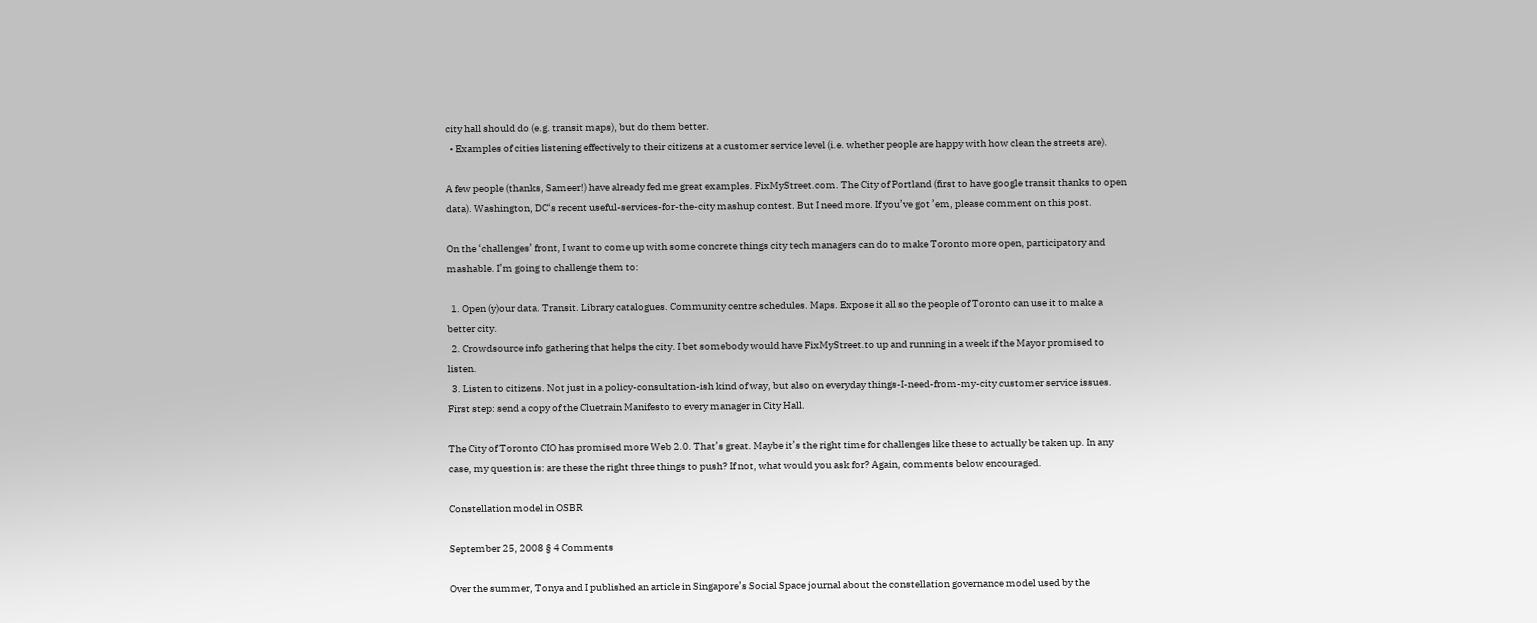city hall should do (e.g. transit maps), but do them better.
  • Examples of cities listening effectively to their citizens at a customer service level (i.e. whether people are happy with how clean the streets are).

A few people (thanks, Sameer!) have already fed me great examples. FixMyStreet.com. The City of Portland (first to have google transit thanks to open data). Washington, DC‘s recent useful-services-for-the-city mashup contest. But I need more. If you’ve got ’em, please comment on this post.

On the ‘challenges’ front, I want to come up with some concrete things city tech managers can do to make Toronto more open, participatory and mashable. I’m going to challenge them to:

  1. Open (y)our data. Transit. Library catalogues. Community centre schedules. Maps. Expose it all so the people of Toronto can use it to make a better city.
  2. Crowdsource info gathering that helps the city. I bet somebody would have FixMyStreet.to up and running in a week if the Mayor promised to listen.
  3. Listen to citizens. Not just in a policy-consultation-ish kind of way, but also on everyday things-I-need-from-my-city customer service issues. First step: send a copy of the Cluetrain Manifesto to every manager in City Hall.

The City of Toronto CIO has promised more Web 2.0. That’s great. Maybe it’s the right time for challenges like these to actually be taken up. In any case, my question is: are these the right three things to push? If not, what would you ask for? Again, comments below encouraged.

Constellation model in OSBR

September 25, 2008 § 4 Comments

Over the summer, Tonya and I published an article in Singapore’s Social Space journal about the constellation governance model used by the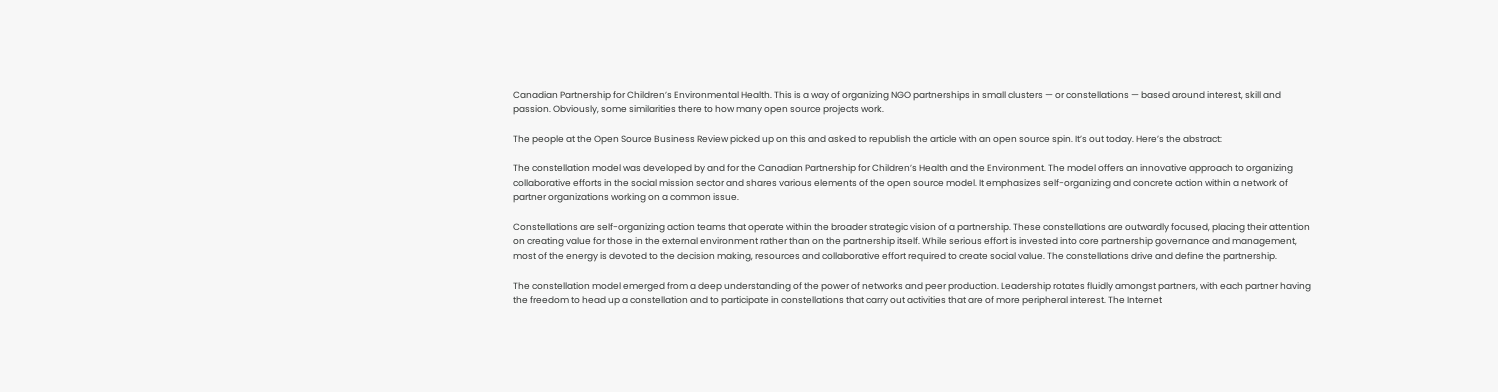Canadian Partnership for Children’s Environmental Health. This is a way of organizing NGO partnerships in small clusters — or constellations — based around interest, skill and passion. Obviously, some similarities there to how many open source projects work.

The people at the Open Source Business Review picked up on this and asked to republish the article with an open source spin. It’s out today. Here’s the abstract:

The constellation model was developed by and for the Canadian Partnership for Children’s Health and the Environment. The model offers an innovative approach to organizing collaborative efforts in the social mission sector and shares various elements of the open source model. It emphasizes self-organizing and concrete action within a network of partner organizations working on a common issue.

Constellations are self-organizing action teams that operate within the broader strategic vision of a partnership. These constellations are outwardly focused, placing their attention on creating value for those in the external environment rather than on the partnership itself. While serious effort is invested into core partnership governance and management, most of the energy is devoted to the decision making, resources and collaborative effort required to create social value. The constellations drive and define the partnership.

The constellation model emerged from a deep understanding of the power of networks and peer production. Leadership rotates fluidly amongst partners, with each partner having the freedom to head up a constellation and to participate in constellations that carry out activities that are of more peripheral interest. The Internet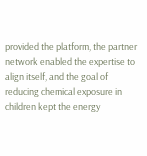provided the platform, the partner network enabled the expertise to align itself, and the goal of reducing chemical exposure in children kept the energy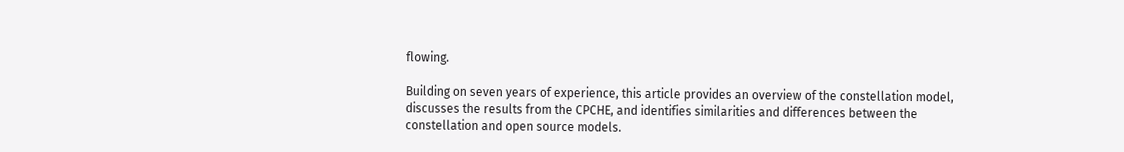flowing.

Building on seven years of experience, this article provides an overview of the constellation model, discusses the results from the CPCHE, and identifies similarities and differences between the constellation and open source models.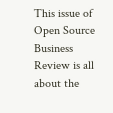This issue of Open Source Business Review is all about the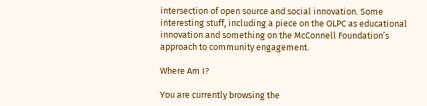intersection of open source and social innovation. Some interesting stuff, including a piece on the OLPC as educational innovation and something on the McConnell Foundation’s approach to community engagement.

Where Am I?

You are currently browsing the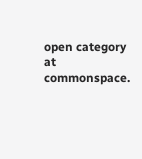open category at commonspace.